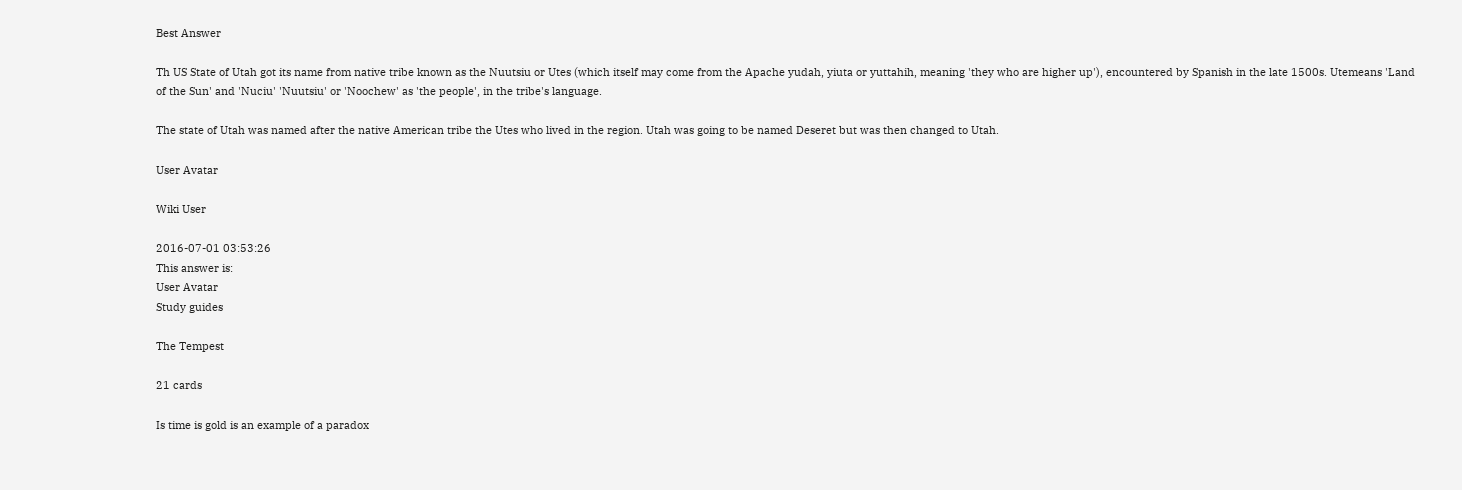Best Answer

Th US State of Utah got its name from native tribe known as the Nuutsiu or Utes (which itself may come from the Apache yudah, yiuta or yuttahih, meaning 'they who are higher up'), encountered by Spanish in the late 1500s. Utemeans 'Land of the Sun' and 'Nuciu' 'Nuutsiu' or 'Noochew' as 'the people', in the tribe's language.

The state of Utah was named after the native American tribe the Utes who lived in the region. Utah was going to be named Deseret but was then changed to Utah.

User Avatar

Wiki User

2016-07-01 03:53:26
This answer is:
User Avatar
Study guides

The Tempest

21 cards

Is time is gold is an example of a paradox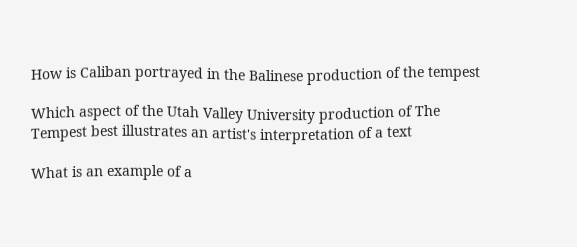How is Caliban portrayed in the Balinese production of the tempest

Which aspect of the Utah Valley University production of The Tempest best illustrates an artist's interpretation of a text

What is an example of a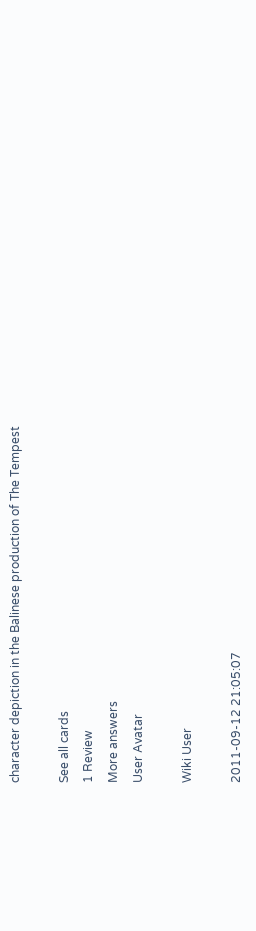character depiction in the Balinese production of The Tempest

See all cards
1 Review
More answers
User Avatar

Wiki User

2011-09-12 21:05:07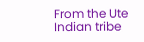From the Ute Indian tribe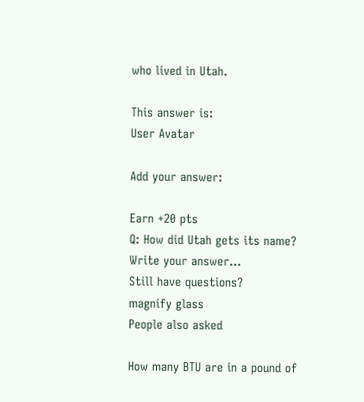who lived in Utah.

This answer is:
User Avatar

Add your answer:

Earn +20 pts
Q: How did Utah gets its name?
Write your answer...
Still have questions?
magnify glass
People also asked

How many BTU are in a pound of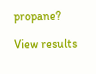propane?

View results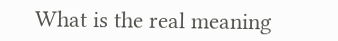What is the real meaning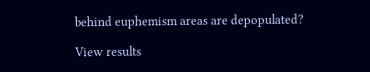behind euphemism areas are depopulated?

View results